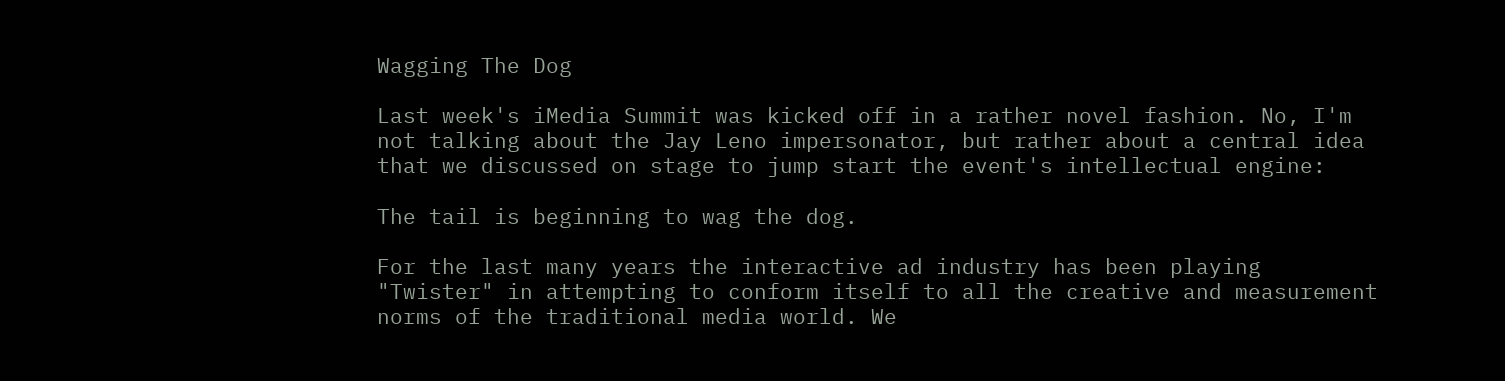Wagging The Dog

Last week's iMedia Summit was kicked off in a rather novel fashion. No, I'm not talking about the Jay Leno impersonator, but rather about a central idea that we discussed on stage to jump start the event's intellectual engine:

The tail is beginning to wag the dog.

For the last many years the interactive ad industry has been playing "Twister" in attempting to conform itself to all the creative and measurement norms of the traditional media world. We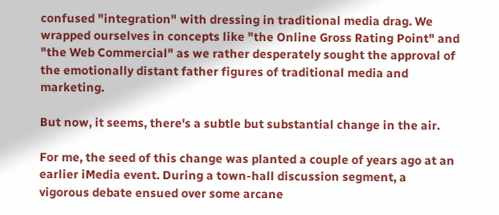confused "integration" with dressing in traditional media drag. We wrapped ourselves in concepts like "the Online Gross Rating Point" and "the Web Commercial" as we rather desperately sought the approval of the emotionally distant father figures of traditional media and marketing.

But now, it seems, there's a subtle but substantial change in the air.

For me, the seed of this change was planted a couple of years ago at an earlier iMedia event. During a town-hall discussion segment, a vigorous debate ensued over some arcane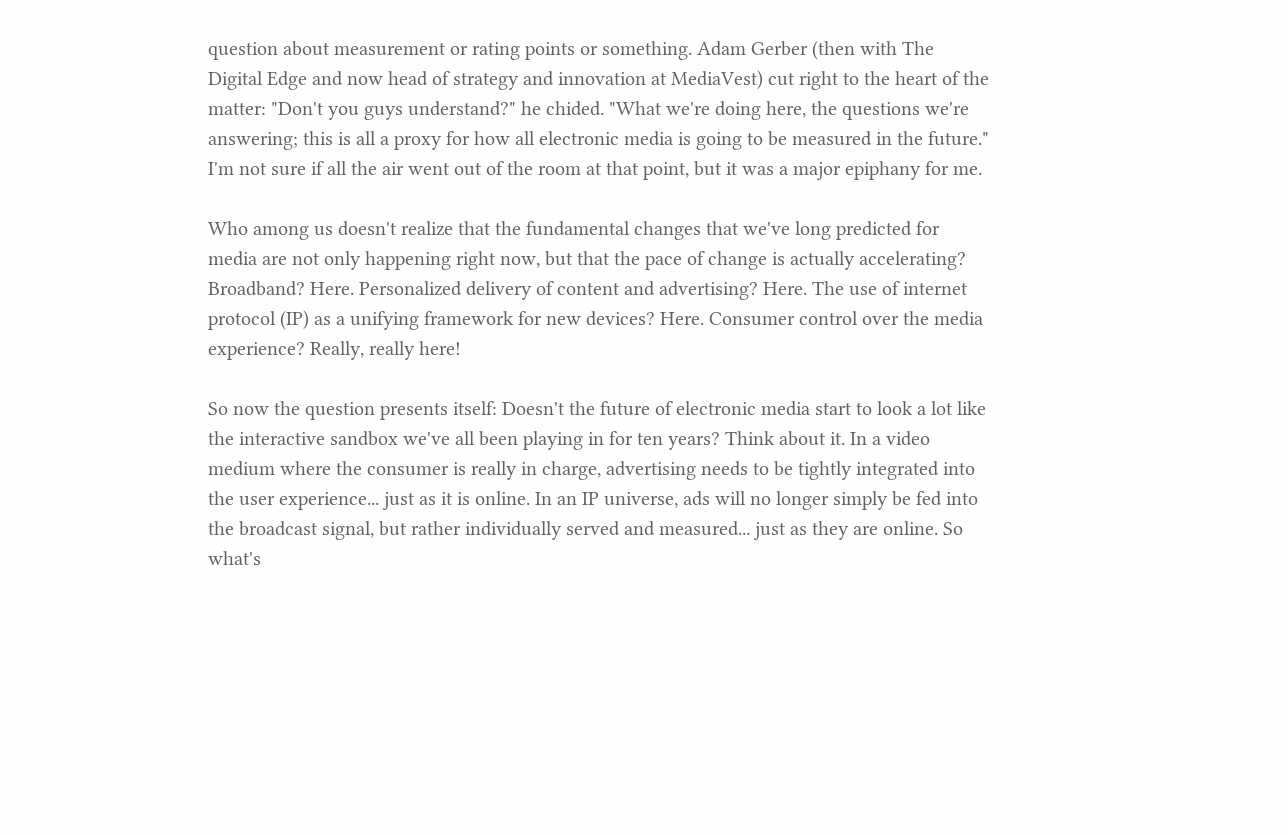question about measurement or rating points or something. Adam Gerber (then with The Digital Edge and now head of strategy and innovation at MediaVest) cut right to the heart of the matter: "Don't you guys understand?" he chided. "What we're doing here, the questions we're answering; this is all a proxy for how all electronic media is going to be measured in the future." I'm not sure if all the air went out of the room at that point, but it was a major epiphany for me.

Who among us doesn't realize that the fundamental changes that we've long predicted for media are not only happening right now, but that the pace of change is actually accelerating? Broadband? Here. Personalized delivery of content and advertising? Here. The use of internet protocol (IP) as a unifying framework for new devices? Here. Consumer control over the media experience? Really, really here!

So now the question presents itself: Doesn't the future of electronic media start to look a lot like the interactive sandbox we've all been playing in for ten years? Think about it. In a video medium where the consumer is really in charge, advertising needs to be tightly integrated into the user experience... just as it is online. In an IP universe, ads will no longer simply be fed into the broadcast signal, but rather individually served and measured... just as they are online. So what's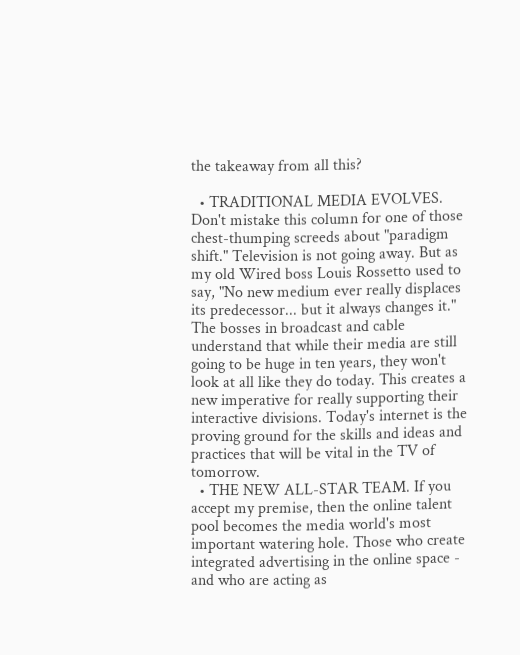the takeaway from all this?

  • TRADITIONAL MEDIA EVOLVES. Don't mistake this column for one of those chest-thumping screeds about "paradigm shift." Television is not going away. But as my old Wired boss Louis Rossetto used to say, "No new medium ever really displaces its predecessor... but it always changes it." The bosses in broadcast and cable understand that while their media are still going to be huge in ten years, they won't look at all like they do today. This creates a new imperative for really supporting their interactive divisions. Today's internet is the proving ground for the skills and ideas and practices that will be vital in the TV of tomorrow.
  • THE NEW ALL-STAR TEAM. If you accept my premise, then the online talent pool becomes the media world's most important watering hole. Those who create integrated advertising in the online space - and who are acting as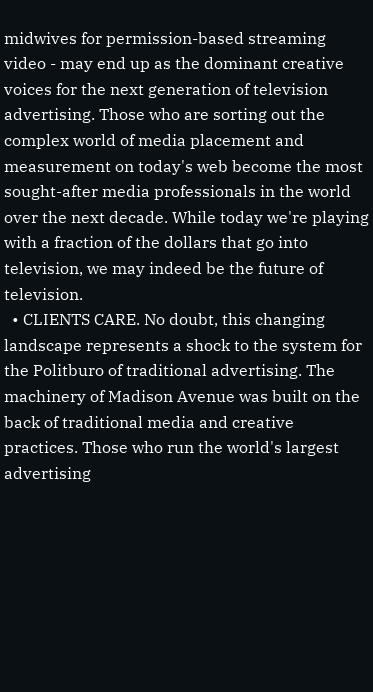midwives for permission-based streaming video - may end up as the dominant creative voices for the next generation of television advertising. Those who are sorting out the complex world of media placement and measurement on today's web become the most sought-after media professionals in the world over the next decade. While today we're playing with a fraction of the dollars that go into television, we may indeed be the future of television.
  • CLIENTS CARE. No doubt, this changing landscape represents a shock to the system for the Politburo of traditional advertising. The machinery of Madison Avenue was built on the back of traditional media and creative practices. Those who run the world's largest advertising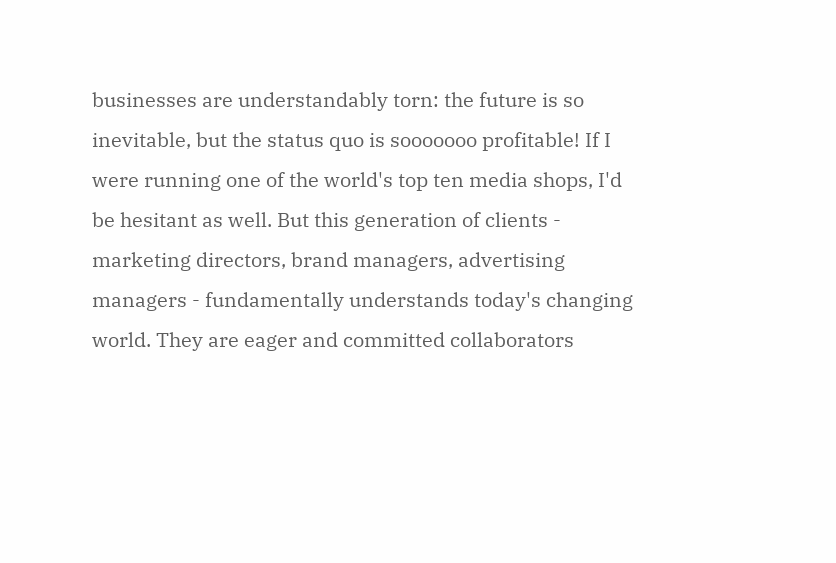businesses are understandably torn: the future is so inevitable, but the status quo is sooooooo profitable! If I were running one of the world's top ten media shops, I'd be hesitant as well. But this generation of clients - marketing directors, brand managers, advertising managers - fundamentally understands today's changing world. They are eager and committed collaborators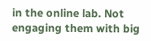in the online lab. Not engaging them with big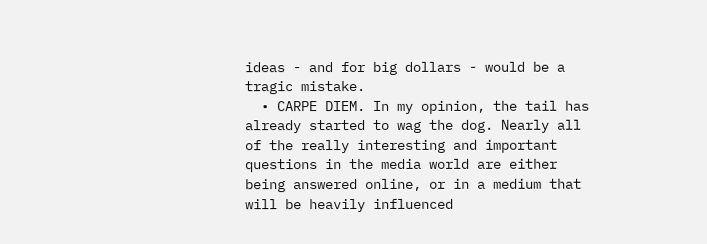ideas - and for big dollars - would be a tragic mistake.
  • CARPE DIEM. In my opinion, the tail has already started to wag the dog. Nearly all of the really interesting and important questions in the media world are either being answered online, or in a medium that will be heavily influenced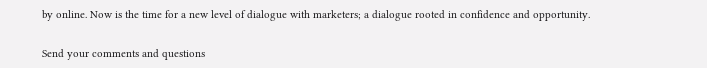by online. Now is the time for a new level of dialogue with marketers; a dialogue rooted in confidence and opportunity.


Send your comments and questions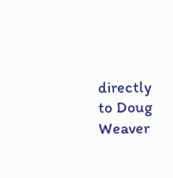directly to Doug Weaver